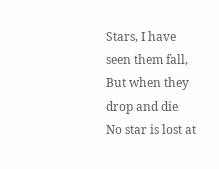Stars, I have seen them fall,
But when they drop and die
No star is lost at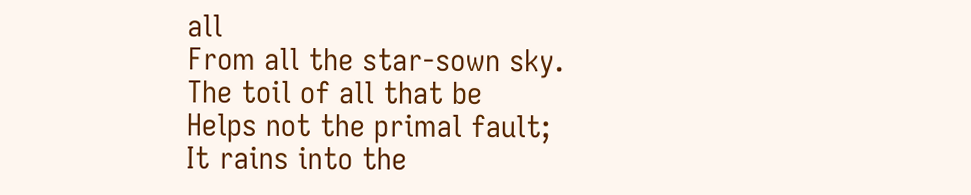all
From all the star-sown sky.
The toil of all that be
Helps not the primal fault;
It rains into the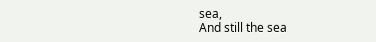sea,
And still the sea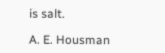is salt.

A. E. Housman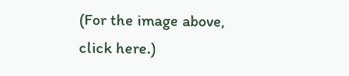(For the image above, click here.)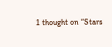1 thought on “Stars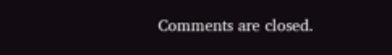Comments are closed.